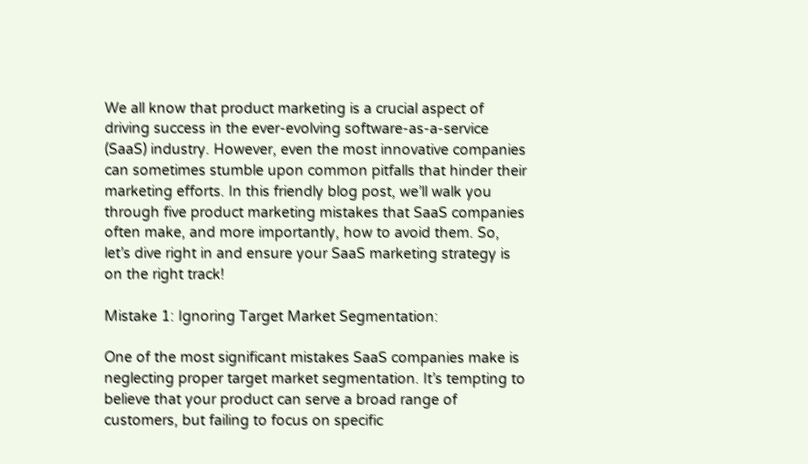We all know that product marketing is a crucial aspect of driving success in the ever-evolving software-as-a-service (SaaS) industry. However, even the most innovative companies can sometimes stumble upon common pitfalls that hinder their marketing efforts. In this friendly blog post, we’ll walk you through five product marketing mistakes that SaaS companies often make, and more importantly, how to avoid them. So, let’s dive right in and ensure your SaaS marketing strategy is on the right track!

Mistake 1: Ignoring Target Market Segmentation:

One of the most significant mistakes SaaS companies make is neglecting proper target market segmentation. It’s tempting to believe that your product can serve a broad range of customers, but failing to focus on specific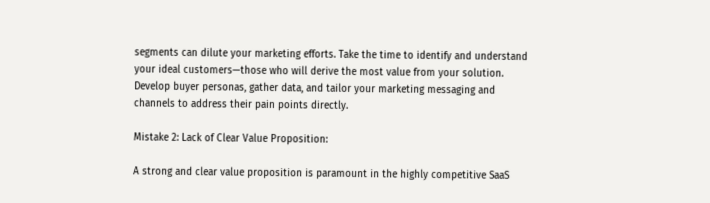segments can dilute your marketing efforts. Take the time to identify and understand your ideal customers—those who will derive the most value from your solution. Develop buyer personas, gather data, and tailor your marketing messaging and channels to address their pain points directly.

Mistake 2: Lack of Clear Value Proposition:

A strong and clear value proposition is paramount in the highly competitive SaaS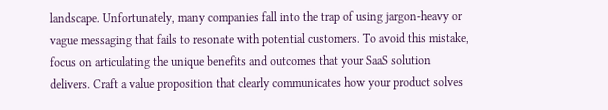landscape. Unfortunately, many companies fall into the trap of using jargon-heavy or vague messaging that fails to resonate with potential customers. To avoid this mistake, focus on articulating the unique benefits and outcomes that your SaaS solution delivers. Craft a value proposition that clearly communicates how your product solves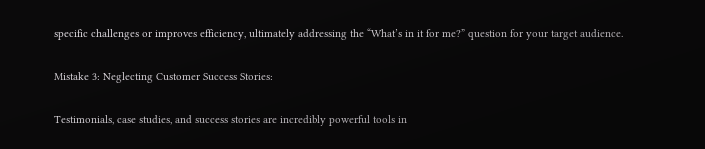specific challenges or improves efficiency, ultimately addressing the “What’s in it for me?” question for your target audience.

Mistake 3: Neglecting Customer Success Stories:

Testimonials, case studies, and success stories are incredibly powerful tools in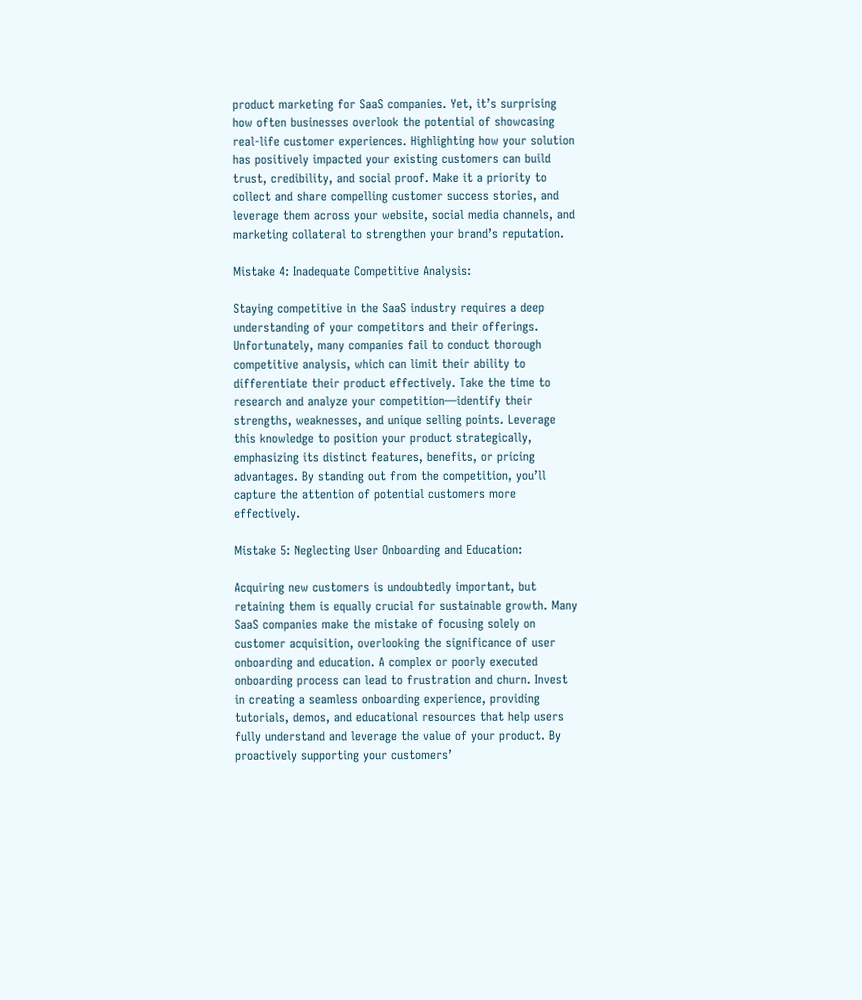product marketing for SaaS companies. Yet, it’s surprising how often businesses overlook the potential of showcasing real-life customer experiences. Highlighting how your solution has positively impacted your existing customers can build trust, credibility, and social proof. Make it a priority to collect and share compelling customer success stories, and leverage them across your website, social media channels, and marketing collateral to strengthen your brand’s reputation.

Mistake 4: Inadequate Competitive Analysis:

Staying competitive in the SaaS industry requires a deep understanding of your competitors and their offerings. Unfortunately, many companies fail to conduct thorough competitive analysis, which can limit their ability to differentiate their product effectively. Take the time to research and analyze your competition—identify their strengths, weaknesses, and unique selling points. Leverage this knowledge to position your product strategically, emphasizing its distinct features, benefits, or pricing advantages. By standing out from the competition, you’ll capture the attention of potential customers more effectively.

Mistake 5: Neglecting User Onboarding and Education:

Acquiring new customers is undoubtedly important, but retaining them is equally crucial for sustainable growth. Many SaaS companies make the mistake of focusing solely on customer acquisition, overlooking the significance of user onboarding and education. A complex or poorly executed onboarding process can lead to frustration and churn. Invest in creating a seamless onboarding experience, providing tutorials, demos, and educational resources that help users fully understand and leverage the value of your product. By proactively supporting your customers’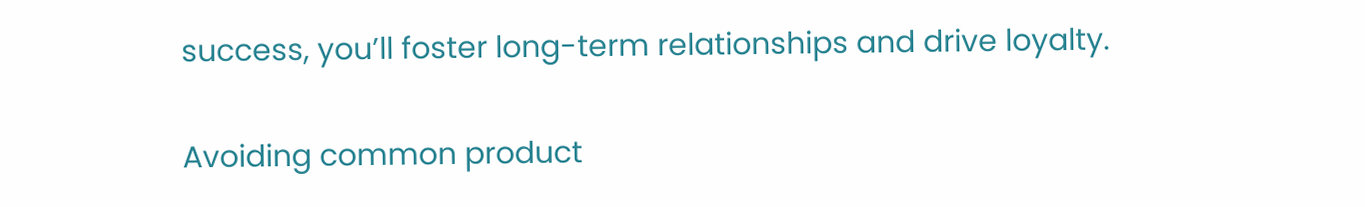success, you’ll foster long-term relationships and drive loyalty.

Avoiding common product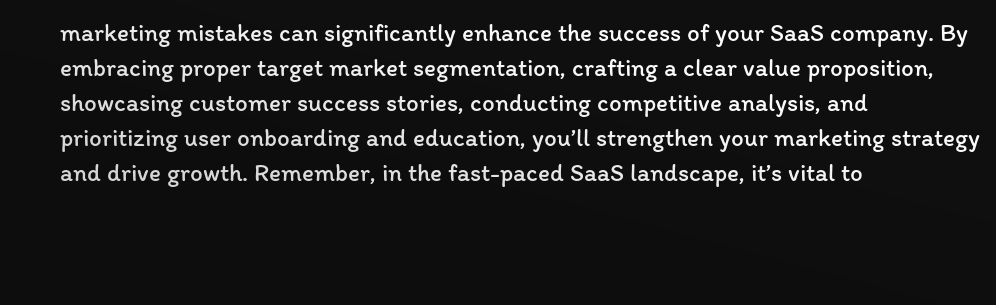marketing mistakes can significantly enhance the success of your SaaS company. By embracing proper target market segmentation, crafting a clear value proposition, showcasing customer success stories, conducting competitive analysis, and prioritizing user onboarding and education, you’ll strengthen your marketing strategy and drive growth. Remember, in the fast-paced SaaS landscape, it’s vital to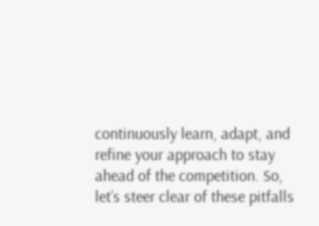continuously learn, adapt, and refine your approach to stay ahead of the competition. So, let’s steer clear of these pitfalls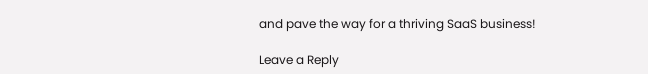and pave the way for a thriving SaaS business!

Leave a Reply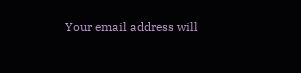Your email address will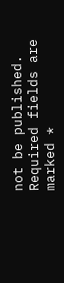not be published. Required fields are marked *